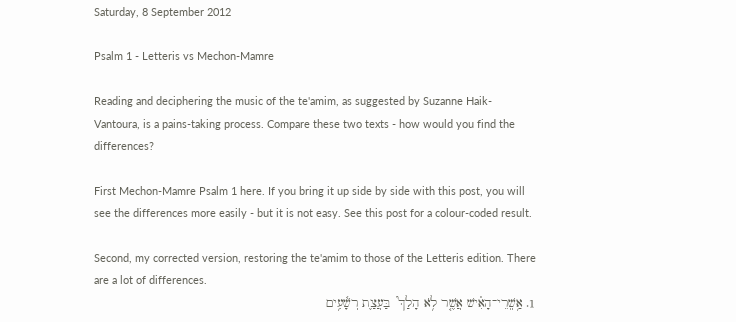Saturday, 8 September 2012

Psalm 1 - Letteris vs Mechon-Mamre

Reading and deciphering the music of the te'amim, as suggested by Suzanne Haik-Vantoura, is a pains-taking process. Compare these two texts - how would you find the differences?

First Mechon-Mamre Psalm 1 here. If you bring it up side by side with this post, you will see the differences more easily - but it is not easy. See this post for a colour-coded result.

Second, my corrected version, restoring the te'amim to those of the Letteris edition. There are a lot of differences.
1. אַ֥שְֽׁרֵי־הָאִ֗ישׁ אֲשֶׁ֤ר לֹ֥א הָלַךְ֮  בַּעֲצַ֪ת רְשָׁ֫עִ֥ים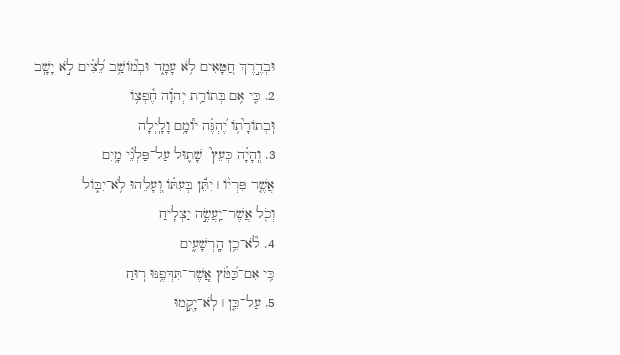וּבְדֶ֣רֶךְ חַ֭טָּאִים לֹ֥א עָמָ֑ד וּבְ֮מֹושַׁ֥ב לֵ֝צִ֗ים לֹ֣א יָשָֽׁב
2. כִּ֤י אִ֥ם בְּתוֹרַ֥ת יְהוָ֗ה חֶ֫פְצ֥וֹ
וּֽבְתוֹרָ֮ת֥וֹ יֶ֝הְגֶּ֗ה י֮וֹמָ֥ם וָלָֽיְלָה
3. וְֽהָיָ֗ה כְּעֵץ֮  שָׁת֪וּל עַל־פַּלְגֵ֫י מָ֥יִם
אֲשֶׁ֤ר פִּרְי֨וֹ ׀ יִתֵּ֬ן בְּעִתּ֗וֹ וְ֭עָלֵהוּ לֹ֥א־יִבּ֑וֹל
וְכֹ֖ל אֲשֶׁר־יַֽעֲשֶׂ֣ה יַצְלִֽיחַ
4. לֹ֮א־כֵ֥ן הָֽרְשָׁעִ֑ים
כִּ֥י אִם־כַּ֝מֹּ֗ץ אֲֽשֶׁר־תִּדְּפֶ֥נּוּ רֽוּחַ
5. עַל־כֵּ֤ן ׀ לֹֽא־יָקֻ֣מוּ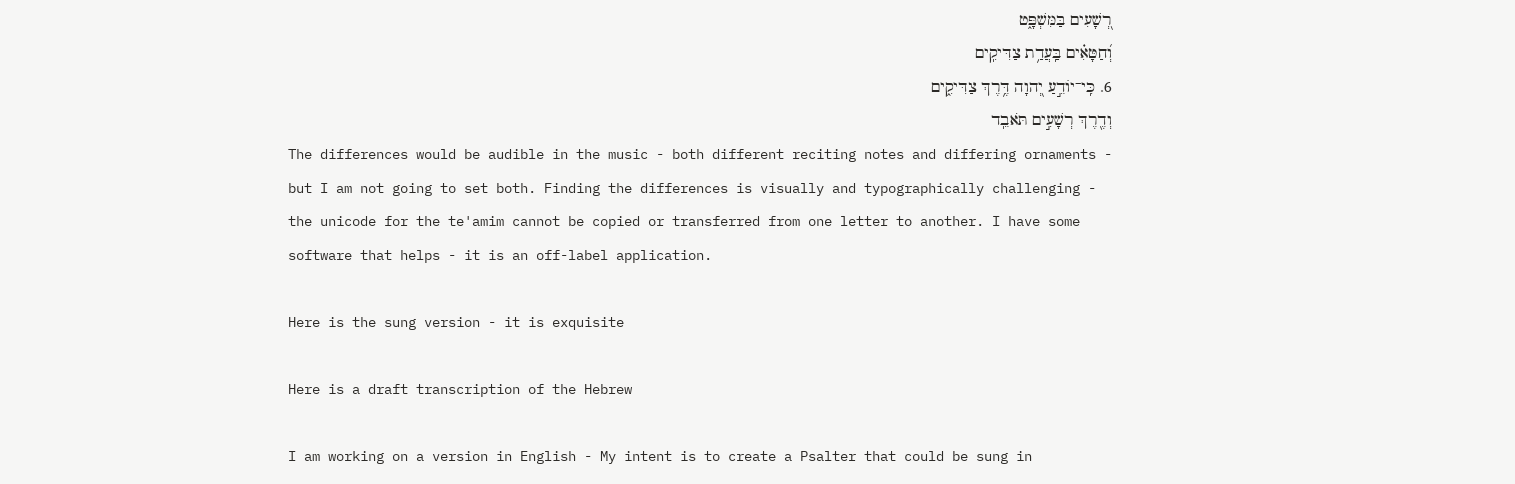רְ֭שָׁעִים בַּמִּשְׁפָּ֑ט
וְ֝חַטָּאִ֗ים בַּֽעֲדַ֥ת צַדִּיקִֽים
6. כִּֽי־יוֹדֵ֣עַ יְ֭הוָה דֶּ֥רֶךְ צַדִּיקִ֑ים
וְדֶ֖רֶךְ רְשָׁעִ֣ים תֹּאבֵֽד
The differences would be audible in the music - both different reciting notes and differing ornaments - but I am not going to set both. Finding the differences is visually and typographically challenging - the unicode for the te'amim cannot be copied or transferred from one letter to another. I have some software that helps - it is an off-label application.

Here is the sung version - it is exquisite

Here is a draft transcription of the Hebrew

I am working on a version in English - My intent is to create a Psalter that could be sung in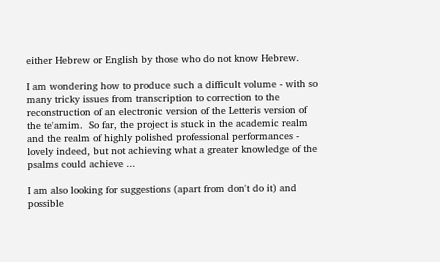either Hebrew or English by those who do not know Hebrew.

I am wondering how to produce such a difficult volume - with so many tricky issues from transcription to correction to the reconstruction of an electronic version of the Letteris version of the te'amim.  So far, the project is stuck in the academic realm and the realm of highly polished professional performances - lovely indeed, but not achieving what a greater knowledge of the psalms could achieve ...

I am also looking for suggestions (apart from don't do it) and possible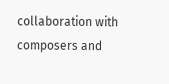collaboration with composers and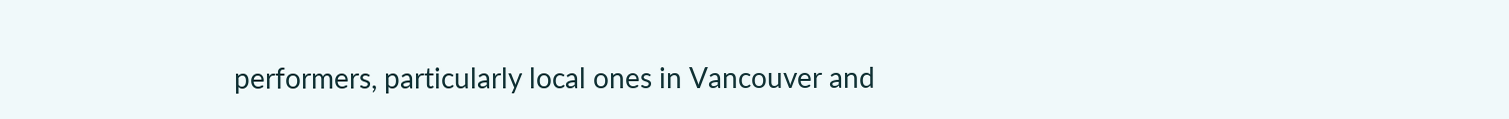performers, particularly local ones in Vancouver and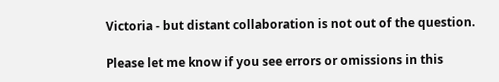Victoria - but distant collaboration is not out of the question.

Please let me know if you see errors or omissions in this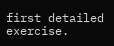first detailed exercise.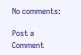No comments:

Post a Comment